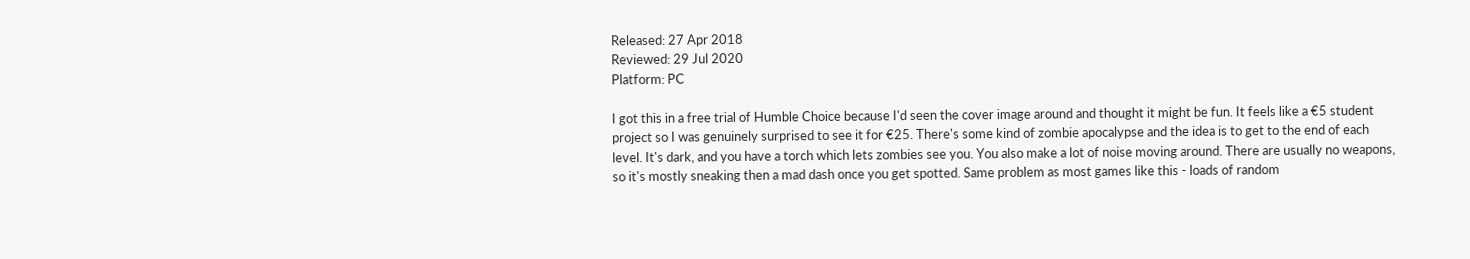Released: 27 Apr 2018
Reviewed: 29 Jul 2020
Platform: PC

I got this in a free trial of Humble Choice because I'd seen the cover image around and thought it might be fun. It feels like a €5 student project so I was genuinely surprised to see it for €25. There's some kind of zombie apocalypse and the idea is to get to the end of each level. It's dark, and you have a torch which lets zombies see you. You also make a lot of noise moving around. There are usually no weapons, so it's mostly sneaking then a mad dash once you get spotted. Same problem as most games like this - loads of random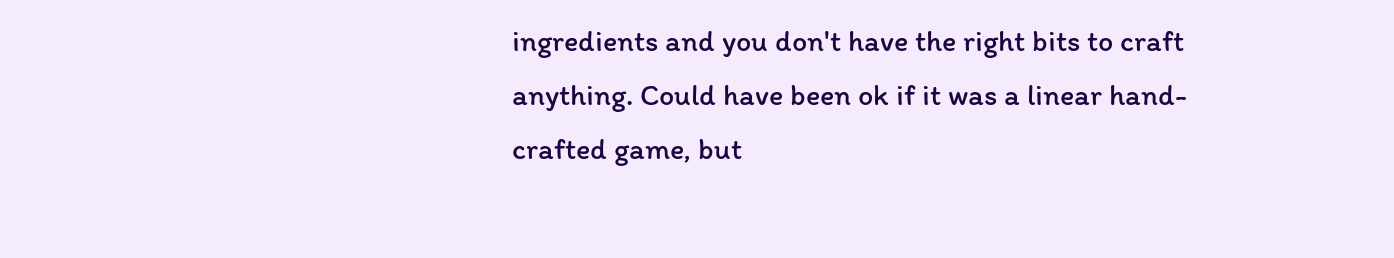ingredients and you don't have the right bits to craft anything. Could have been ok if it was a linear hand-crafted game, but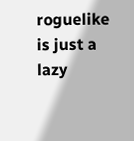roguelike is just a lazy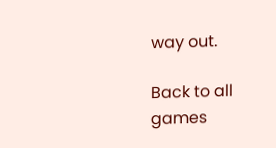way out.

Back to all games